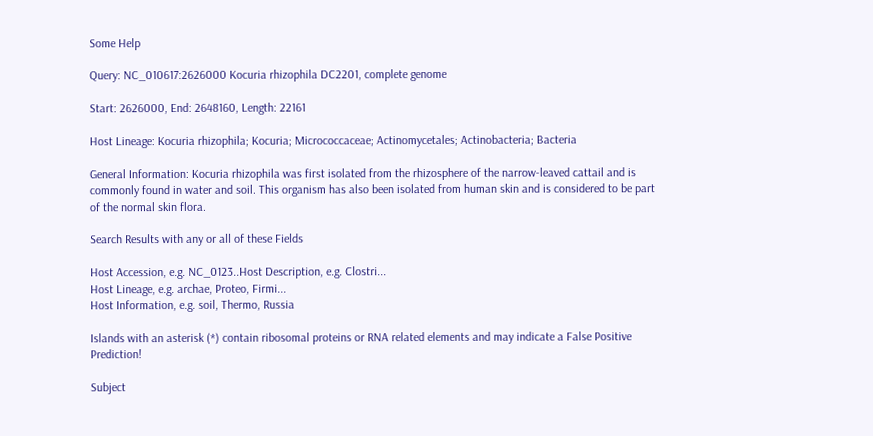Some Help

Query: NC_010617:2626000 Kocuria rhizophila DC2201, complete genome

Start: 2626000, End: 2648160, Length: 22161

Host Lineage: Kocuria rhizophila; Kocuria; Micrococcaceae; Actinomycetales; Actinobacteria; Bacteria

General Information: Kocuria rhizophila was first isolated from the rhizosphere of the narrow-leaved cattail and is commonly found in water and soil. This organism has also been isolated from human skin and is considered to be part of the normal skin flora.

Search Results with any or all of these Fields

Host Accession, e.g. NC_0123..Host Description, e.g. Clostri...
Host Lineage, e.g. archae, Proteo, Firmi...
Host Information, e.g. soil, Thermo, Russia

Islands with an asterisk (*) contain ribosomal proteins or RNA related elements and may indicate a False Positive Prediction!

Subject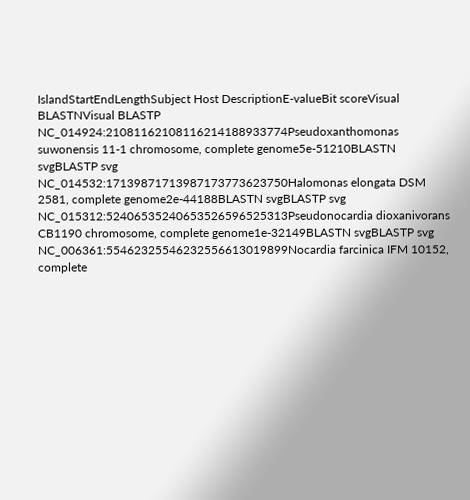IslandStartEndLengthSubject Host DescriptionE-valueBit scoreVisual BLASTNVisual BLASTP
NC_014924:21081162108116214188933774Pseudoxanthomonas suwonensis 11-1 chromosome, complete genome5e-51210BLASTN svgBLASTP svg
NC_014532:17139871713987173773623750Halomonas elongata DSM 2581, complete genome2e-44188BLASTN svgBLASTP svg
NC_015312:52406535240653526596525313Pseudonocardia dioxanivorans CB1190 chromosome, complete genome1e-32149BLASTN svgBLASTP svg
NC_006361:55462325546232556613019899Nocardia farcinica IFM 10152, complete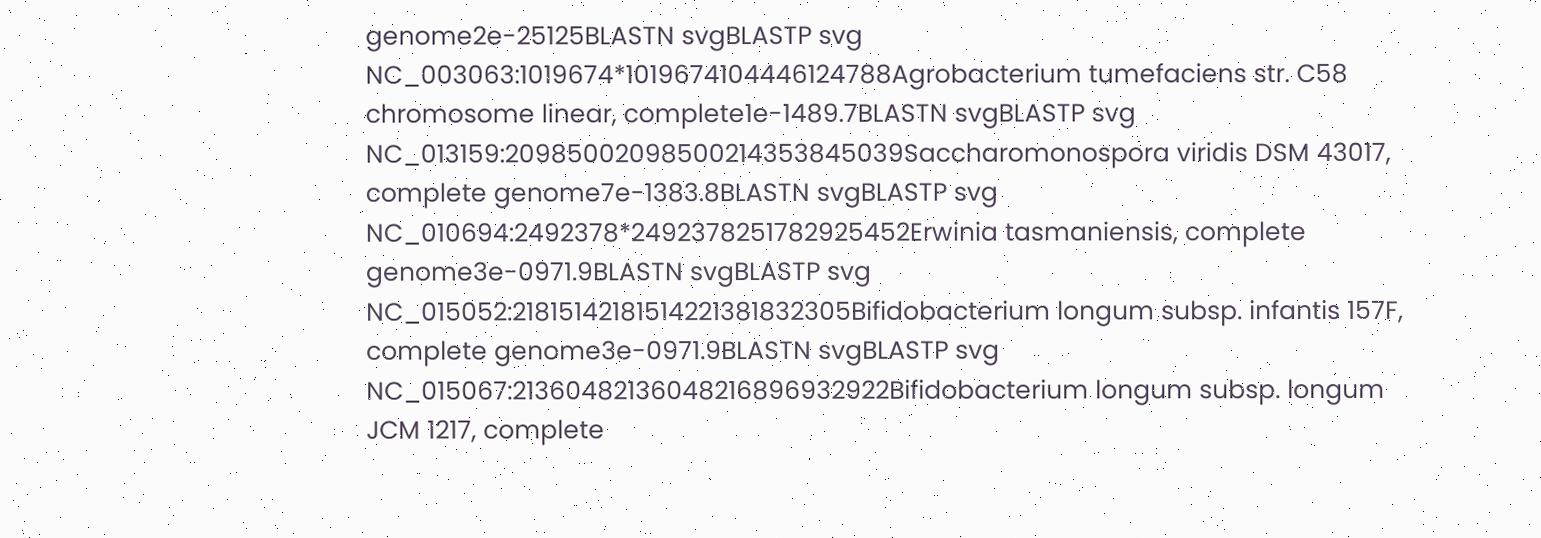genome2e-25125BLASTN svgBLASTP svg
NC_003063:1019674*1019674104446124788Agrobacterium tumefaciens str. C58 chromosome linear, complete1e-1489.7BLASTN svgBLASTP svg
NC_013159:20985002098500214353845039Saccharomonospora viridis DSM 43017, complete genome7e-1383.8BLASTN svgBLASTP svg
NC_010694:2492378*2492378251782925452Erwinia tasmaniensis, complete genome3e-0971.9BLASTN svgBLASTP svg
NC_015052:21815142181514221381832305Bifidobacterium longum subsp. infantis 157F, complete genome3e-0971.9BLASTN svgBLASTP svg
NC_015067:21360482136048216896932922Bifidobacterium longum subsp. longum JCM 1217, complete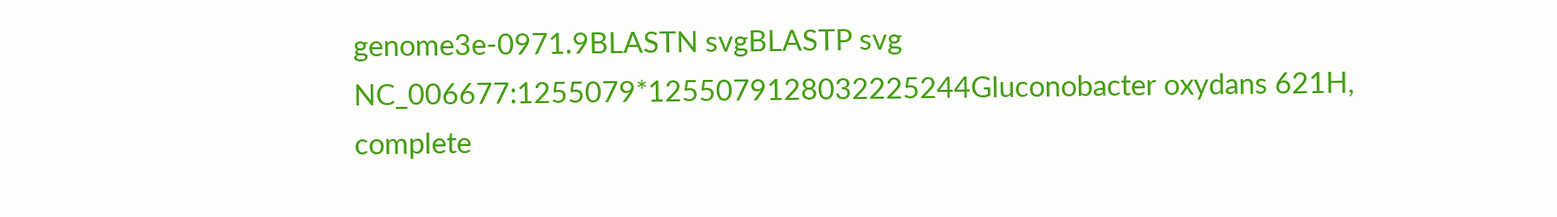genome3e-0971.9BLASTN svgBLASTP svg
NC_006677:1255079*1255079128032225244Gluconobacter oxydans 621H, complete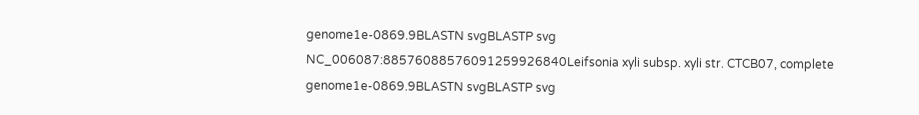genome1e-0869.9BLASTN svgBLASTP svg
NC_006087:88576088576091259926840Leifsonia xyli subsp. xyli str. CTCB07, complete genome1e-0869.9BLASTN svgBLASTP svg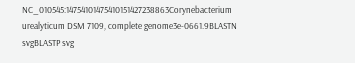NC_010545:14754101475410151427238863Corynebacterium urealyticum DSM 7109, complete genome3e-0661.9BLASTN svgBLASTP svg